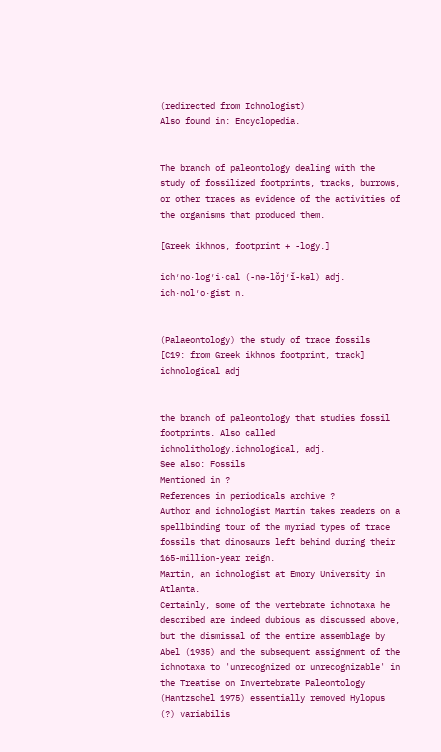(redirected from Ichnologist)
Also found in: Encyclopedia.


The branch of paleontology dealing with the study of fossilized footprints, tracks, burrows, or other traces as evidence of the activities of the organisms that produced them.

[Greek ikhnos, footprint + -logy.]

ich′no·log′i·cal (-nə-lŏj′ĭ-kəl) adj.
ich·nol′o·gist n.


(Palaeontology) the study of trace fossils
[C19: from Greek ikhnos footprint, track]
ichnological adj


the branch of paleontology that studies fossil footprints. Also called ichnolithology.ichnological, adj.
See also: Fossils
Mentioned in ?
References in periodicals archive ?
Author and ichnologist Martin takes readers on a spellbinding tour of the myriad types of trace fossils that dinosaurs left behind during their 165-million-year reign.
Martin, an ichnologist at Emory University in Atlanta.
Certainly, some of the vertebrate ichnotaxa he described are indeed dubious as discussed above, but the dismissal of the entire assemblage by Abel (1935) and the subsequent assignment of the ichnotaxa to 'unrecognized or unrecognizable' in the Treatise on Invertebrate Paleontology (Hantzschel 1975) essentially removed Hylopus (?) variabilis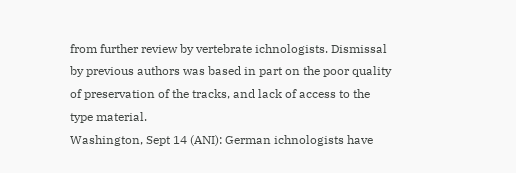from further review by vertebrate ichnologists. Dismissal by previous authors was based in part on the poor quality of preservation of the tracks, and lack of access to the type material.
Washington, Sept 14 (ANI): German ichnologists have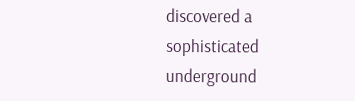discovered a sophisticated underground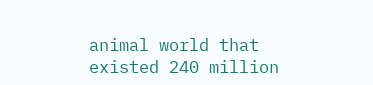animal world that existed 240 million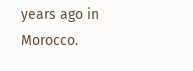years ago in Morocco.